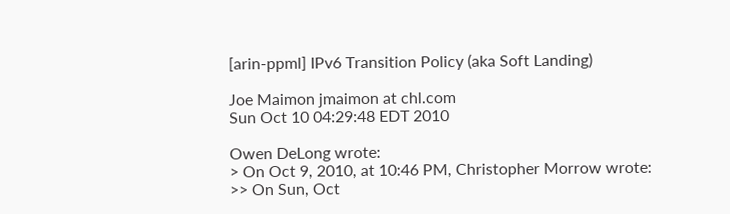[arin-ppml] IPv6 Transition Policy (aka Soft Landing)

Joe Maimon jmaimon at chl.com
Sun Oct 10 04:29:48 EDT 2010

Owen DeLong wrote:
> On Oct 9, 2010, at 10:46 PM, Christopher Morrow wrote:
>> On Sun, Oct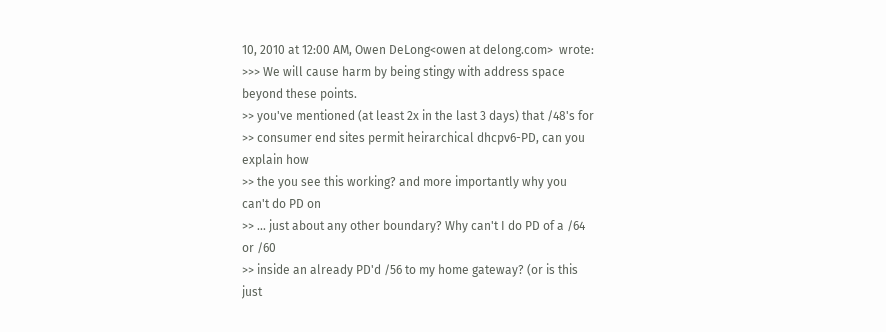10, 2010 at 12:00 AM, Owen DeLong<owen at delong.com>  wrote:
>>> We will cause harm by being stingy with address space beyond these points.
>> you've mentioned (at least 2x in the last 3 days) that /48's for
>> consumer end sites permit heirarchical dhcpv6-PD, can you explain how
>> the you see this working? and more importantly why you can't do PD on
>> ... just about any other boundary? Why can't I do PD of a /64 or /60
>> inside an already PD'd /56 to my home gateway? (or is this just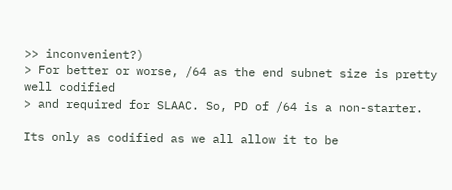>> inconvenient?)
> For better or worse, /64 as the end subnet size is pretty well codified
> and required for SLAAC. So, PD of /64 is a non-starter.

Its only as codified as we all allow it to be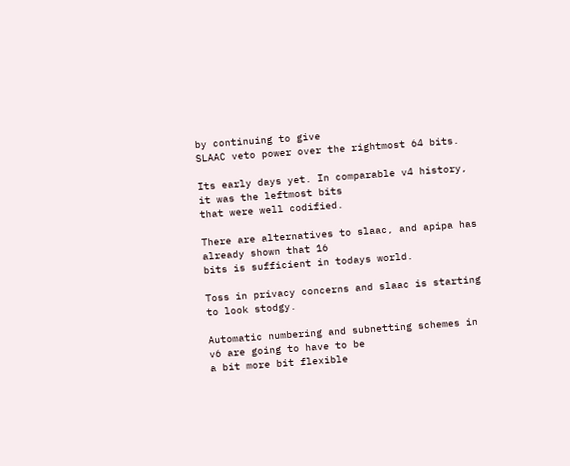by continuing to give
SLAAC veto power over the rightmost 64 bits.

Its early days yet. In comparable v4 history, it was the leftmost bits
that were well codified.

There are alternatives to slaac, and apipa has already shown that 16
bits is sufficient in todays world.

Toss in privacy concerns and slaac is starting to look stodgy.

Automatic numbering and subnetting schemes in v6 are going to have to be
a bit more bit flexible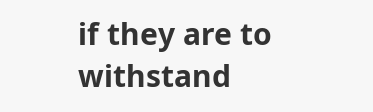if they are to withstand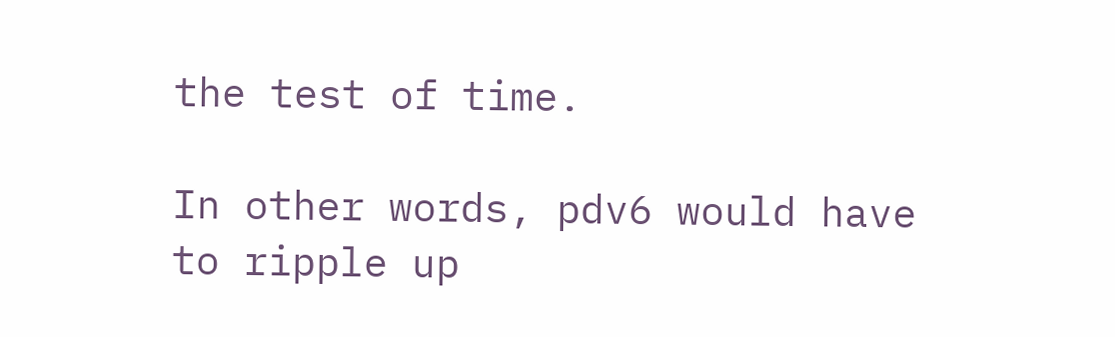the test of time.

In other words, pdv6 would have to ripple up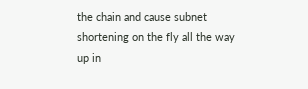the chain and cause subnet
shortening on the fly all the way up in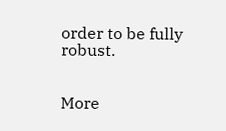order to be fully robust.


More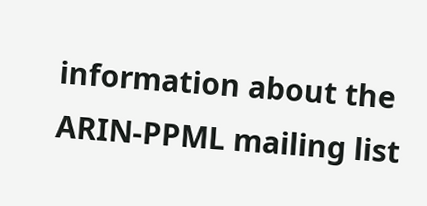information about the ARIN-PPML mailing list